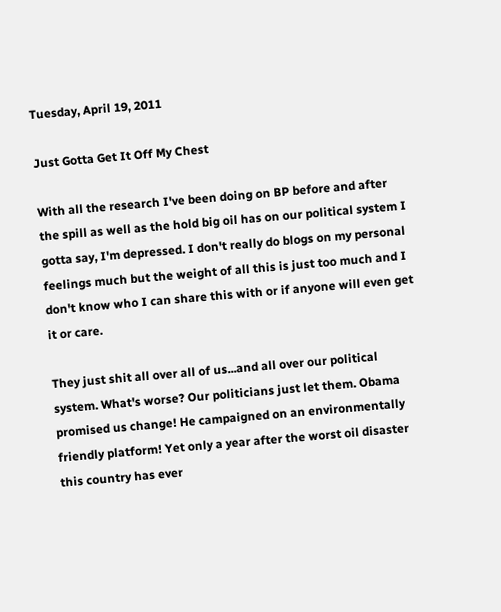Tuesday, April 19, 2011

Just Gotta Get It Off My Chest

With all the research I've been doing on BP before and after the spill as well as the hold big oil has on our political system I gotta say, I'm depressed. I don't really do blogs on my personal feelings much but the weight of all this is just too much and I don't know who I can share this with or if anyone will even get it or care.

They just shit all over all of us...and all over our political system. What's worse? Our politicians just let them. Obama promised us change! He campaigned on an environmentally friendly platform! Yet only a year after the worst oil disaster this country has ever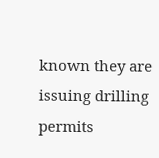known they are issuing drilling permits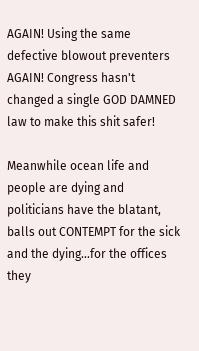AGAIN! Using the same defective blowout preventers AGAIN! Congress hasn't changed a single GOD DAMNED law to make this shit safer!

Meanwhile ocean life and people are dying and politicians have the blatant, balls out CONTEMPT for the sick and the dying...for the offices they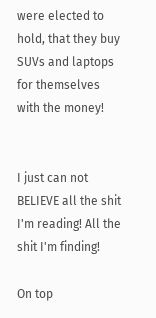were elected to hold, that they buy SUVs and laptops for themselves with the money!


I just can not BELIEVE all the shit I'm reading! All the shit I'm finding!

On top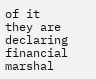of it they are declaring financial marshal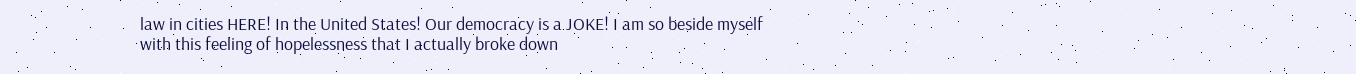law in cities HERE! In the United States! Our democracy is a JOKE! I am so beside myself with this feeling of hopelessness that I actually broke down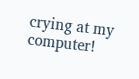crying at my computer!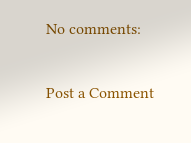No comments:

Post a Comment